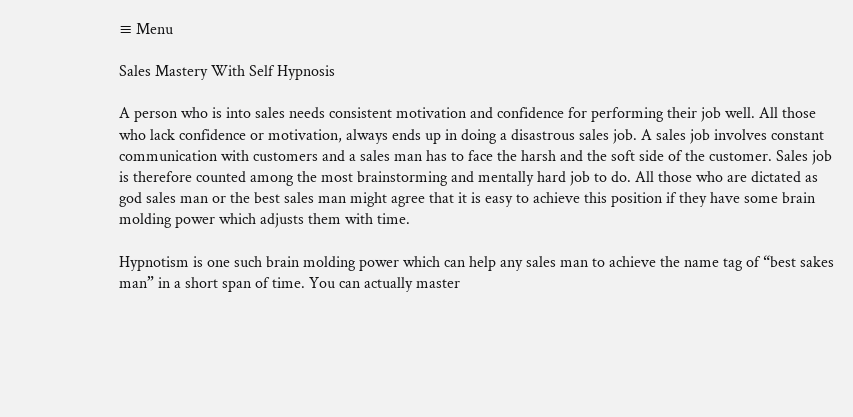≡ Menu

Sales Mastery With Self Hypnosis

A person who is into sales needs consistent motivation and confidence for performing their job well. All those who lack confidence or motivation, always ends up in doing a disastrous sales job. A sales job involves constant communication with customers and a sales man has to face the harsh and the soft side of the customer. Sales job is therefore counted among the most brainstorming and mentally hard job to do. All those who are dictated as god sales man or the best sales man might agree that it is easy to achieve this position if they have some brain molding power which adjusts them with time.

Hypnotism is one such brain molding power which can help any sales man to achieve the name tag of “best sakes man” in a short span of time. You can actually master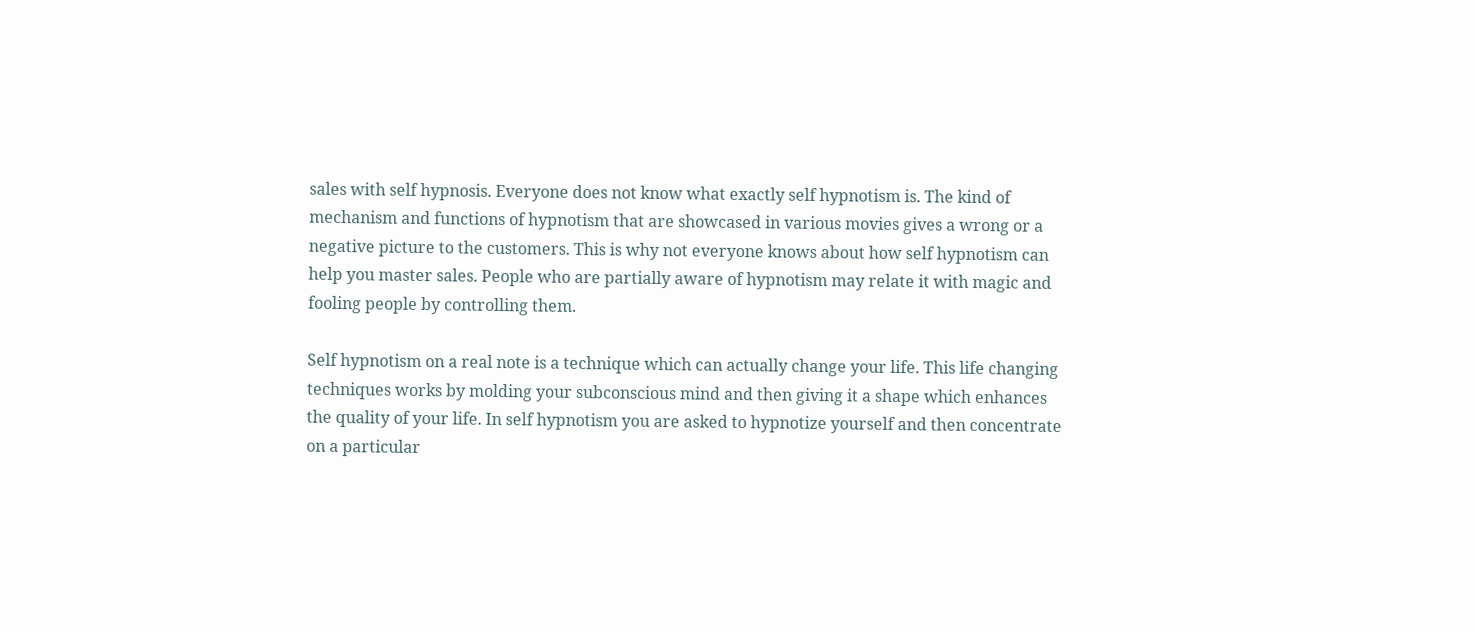sales with self hypnosis. Everyone does not know what exactly self hypnotism is. The kind of mechanism and functions of hypnotism that are showcased in various movies gives a wrong or a negative picture to the customers. This is why not everyone knows about how self hypnotism can help you master sales. People who are partially aware of hypnotism may relate it with magic and fooling people by controlling them.

Self hypnotism on a real note is a technique which can actually change your life. This life changing techniques works by molding your subconscious mind and then giving it a shape which enhances the quality of your life. In self hypnotism you are asked to hypnotize yourself and then concentrate on a particular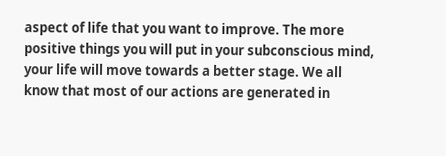aspect of life that you want to improve. The more positive things you will put in your subconscious mind, your life will move towards a better stage. We all know that most of our actions are generated in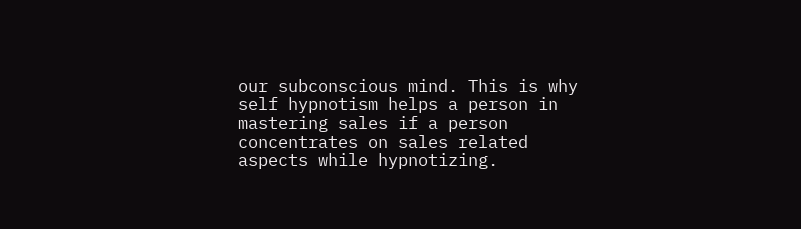our subconscious mind. This is why self hypnotism helps a person in mastering sales if a person concentrates on sales related aspects while hypnotizing.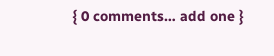{ 0 comments… add one }